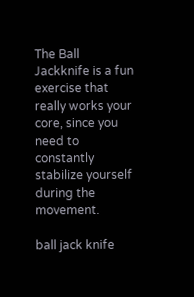The Ball Jackknife is a fun exercise that really works your core, since you need to constantly stabilize yourself during the movement.

ball jack knife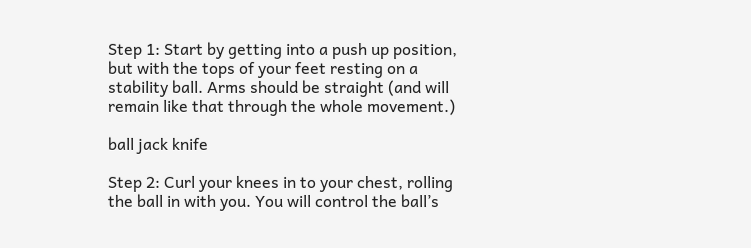Step 1: Start by getting into a push up position, but with the tops of your feet resting on a stability ball. Arms should be straight (and will remain like that through the whole movement.)

ball jack knife

Step 2: Curl your knees in to your chest, rolling the ball in with you. You will control the ball’s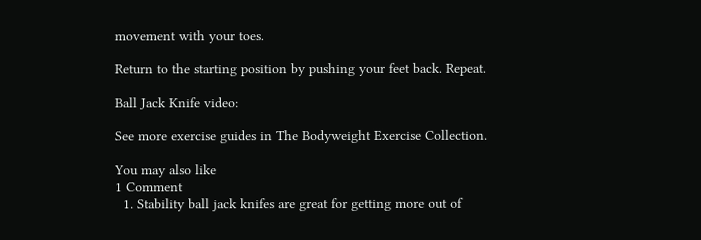movement with your toes.

Return to the starting position by pushing your feet back. Repeat.

Ball Jack Knife video:

See more exercise guides in The Bodyweight Exercise Collection.

You may also like
1 Comment
  1. Stability ball jack knifes are great for getting more out of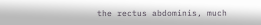the rectus abdominis, much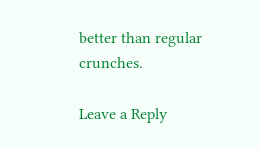better than regular crunches.

Leave a Reply